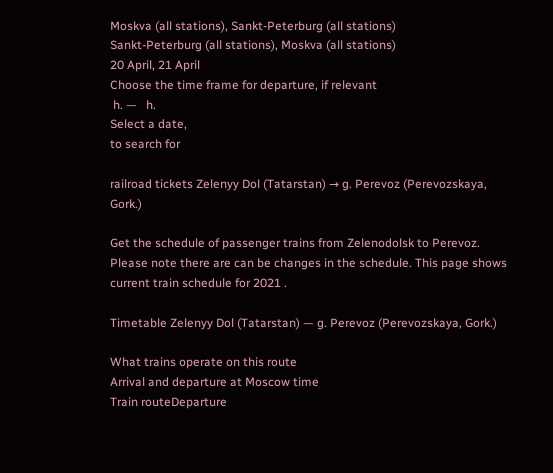Moskva (all stations), Sankt-Peterburg (all stations)
Sankt-Peterburg (all stations), Moskva (all stations)
20 April, 21 April
Choose the time frame for departure, if relevant
 h. —   h.
Select a date,
to search for

railroad tickets Zelenyy Dol (Tatarstan) → g. Perevoz (Perevozskaya, Gork.)

Get the schedule of passenger trains from Zelenodolsk to Perevoz. Please note there are can be changes in the schedule. This page shows current train schedule for 2021 .

Timetable Zelenyy Dol (Tatarstan) — g. Perevoz (Perevozskaya, Gork.)

What trains operate on this route
Arrival and departure at Moscow time
Train routeDeparture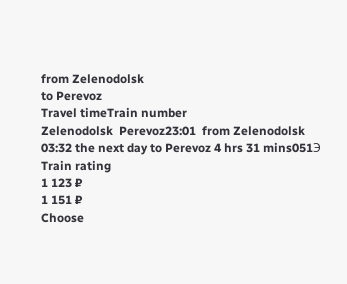from Zelenodolsk
to Perevoz
Travel timeTrain number
Zelenodolsk  Perevoz23:01  from Zelenodolsk 03:32 the next day to Perevoz 4 hrs 31 mins051Э
Train rating
1 123 ₽
1 151 ₽
Choose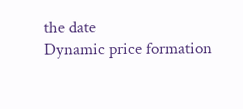the date
Dynamic price formation